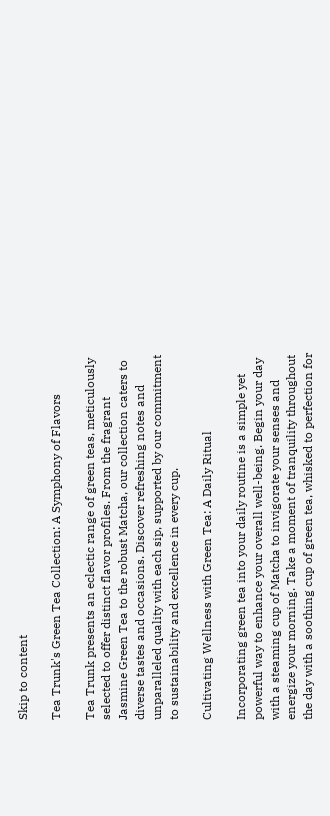Skip to content

Tea Trunk's Green Tea Collection: A Symphony of Flavors

Tea Trunk presents an eclectic range of green teas, meticulously selected to offer distinct flavor profiles. From the fragrant Jasmine Green Tea to the robust Matcha, our collection caters to diverse tastes and occasions. Discover refreshing notes and unparalleled quality with each sip, supported by our commitment to sustainability and excellence in every cup.

Cultivating Wellness with Green Tea: A Daily Ritual

Incorporating green tea into your daily routine is a simple yet powerful way to enhance your overall well-being. Begin your day with a steaming cup of Matcha to invigorate your senses and energize your morning. Take a moment of tranquility throughout the day with a soothing cup of green tea, whisked to perfection for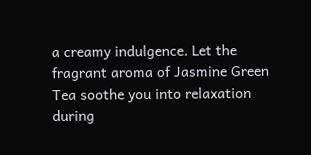a creamy indulgence. Let the fragrant aroma of Jasmine Green Tea soothe you into relaxation during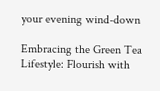your evening wind-down

Embracing the Green Tea Lifestyle: Flourish with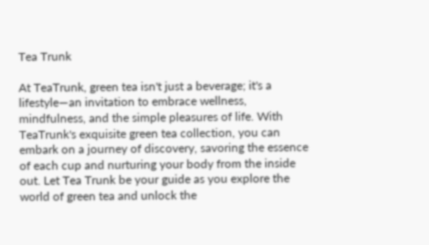Tea Trunk

At TeaTrunk, green tea isn't just a beverage; it's a lifestyle—an invitation to embrace wellness, mindfulness, and the simple pleasures of life. With TeaTrunk's exquisite green tea collection, you can embark on a journey of discovery, savoring the essence of each cup and nurturing your body from the inside out. Let Tea Trunk be your guide as you explore the world of green tea and unlock the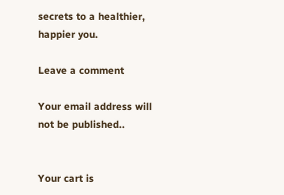secrets to a healthier, happier you.

Leave a comment

Your email address will not be published..


Your cart is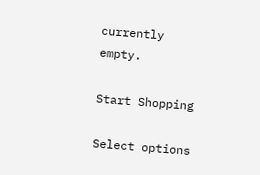currently empty.

Start Shopping

Select options